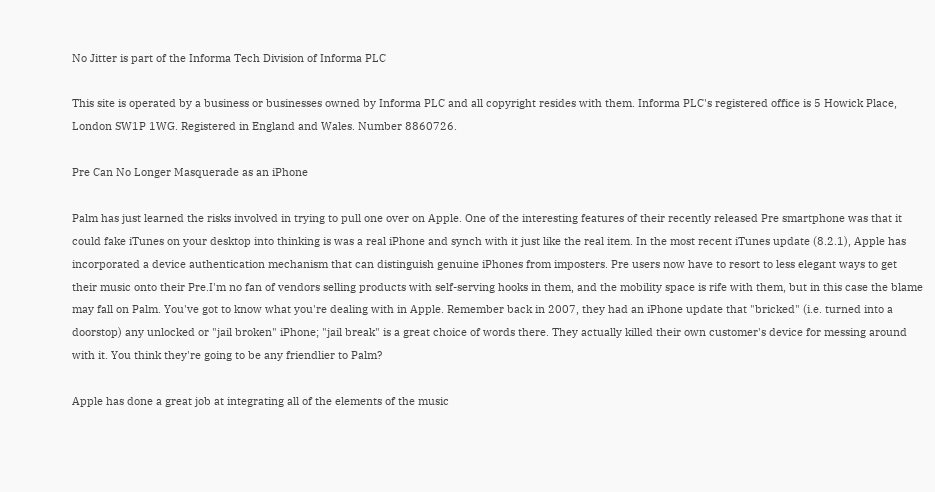No Jitter is part of the Informa Tech Division of Informa PLC

This site is operated by a business or businesses owned by Informa PLC and all copyright resides with them. Informa PLC's registered office is 5 Howick Place, London SW1P 1WG. Registered in England and Wales. Number 8860726.

Pre Can No Longer Masquerade as an iPhone

Palm has just learned the risks involved in trying to pull one over on Apple. One of the interesting features of their recently released Pre smartphone was that it could fake iTunes on your desktop into thinking is was a real iPhone and synch with it just like the real item. In the most recent iTunes update (8.2.1), Apple has incorporated a device authentication mechanism that can distinguish genuine iPhones from imposters. Pre users now have to resort to less elegant ways to get their music onto their Pre.I'm no fan of vendors selling products with self-serving hooks in them, and the mobility space is rife with them, but in this case the blame may fall on Palm. You've got to know what you're dealing with in Apple. Remember back in 2007, they had an iPhone update that "bricked" (i.e. turned into a doorstop) any unlocked or "jail broken" iPhone; "jail break" is a great choice of words there. They actually killed their own customer's device for messing around with it. You think they're going to be any friendlier to Palm?

Apple has done a great job at integrating all of the elements of the music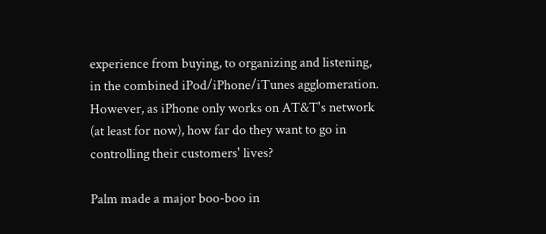experience from buying, to organizing and listening, in the combined iPod/iPhone/iTunes agglomeration. However, as iPhone only works on AT&T's network (at least for now), how far do they want to go in controlling their customers' lives?

Palm made a major boo-boo in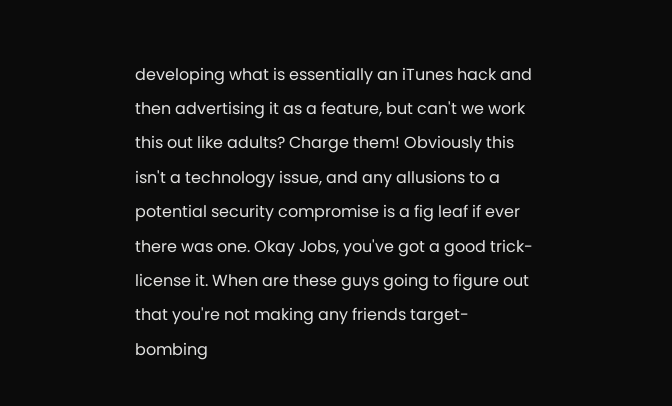developing what is essentially an iTunes hack and then advertising it as a feature, but can't we work this out like adults? Charge them! Obviously this isn't a technology issue, and any allusions to a potential security compromise is a fig leaf if ever there was one. Okay Jobs, you've got a good trick- license it. When are these guys going to figure out that you're not making any friends target-bombing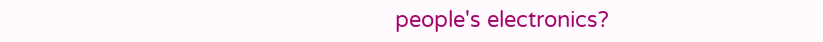people's electronics?